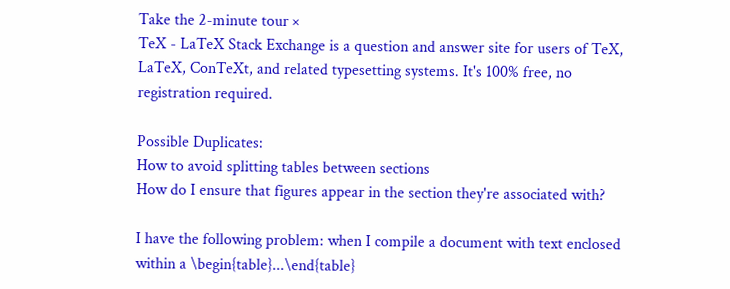Take the 2-minute tour ×
TeX - LaTeX Stack Exchange is a question and answer site for users of TeX, LaTeX, ConTeXt, and related typesetting systems. It's 100% free, no registration required.

Possible Duplicates:
How to avoid splitting tables between sections
How do I ensure that figures appear in the section they're associated with?

I have the following problem: when I compile a document with text enclosed within a \begin{table}...\end{table}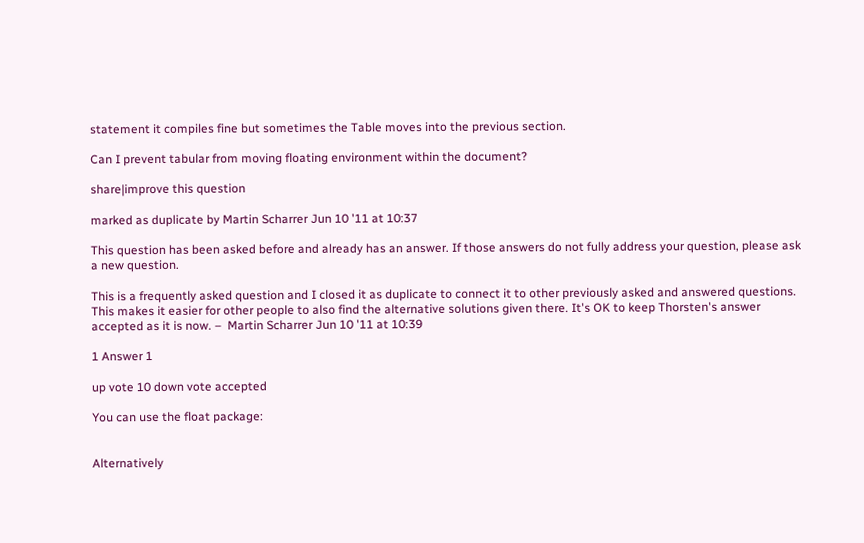statement it compiles fine but sometimes the Table moves into the previous section.

Can I prevent tabular from moving floating environment within the document?

share|improve this question

marked as duplicate by Martin Scharrer Jun 10 '11 at 10:37

This question has been asked before and already has an answer. If those answers do not fully address your question, please ask a new question.

This is a frequently asked question and I closed it as duplicate to connect it to other previously asked and answered questions. This makes it easier for other people to also find the alternative solutions given there. It's OK to keep Thorsten's answer accepted as it is now. –  Martin Scharrer Jun 10 '11 at 10:39

1 Answer 1

up vote 10 down vote accepted

You can use the float package:


Alternatively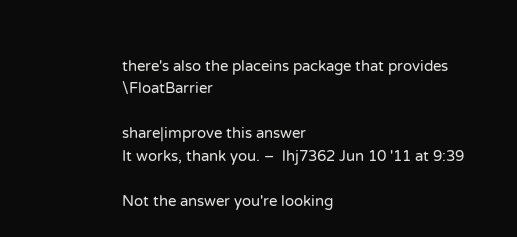there's also the placeins package that provides \FloatBarrier

share|improve this answer
It works, thank you. –  lhj7362 Jun 10 '11 at 9:39

Not the answer you're looking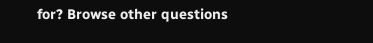for? Browse other questions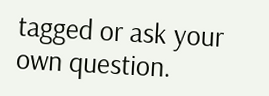tagged or ask your own question.